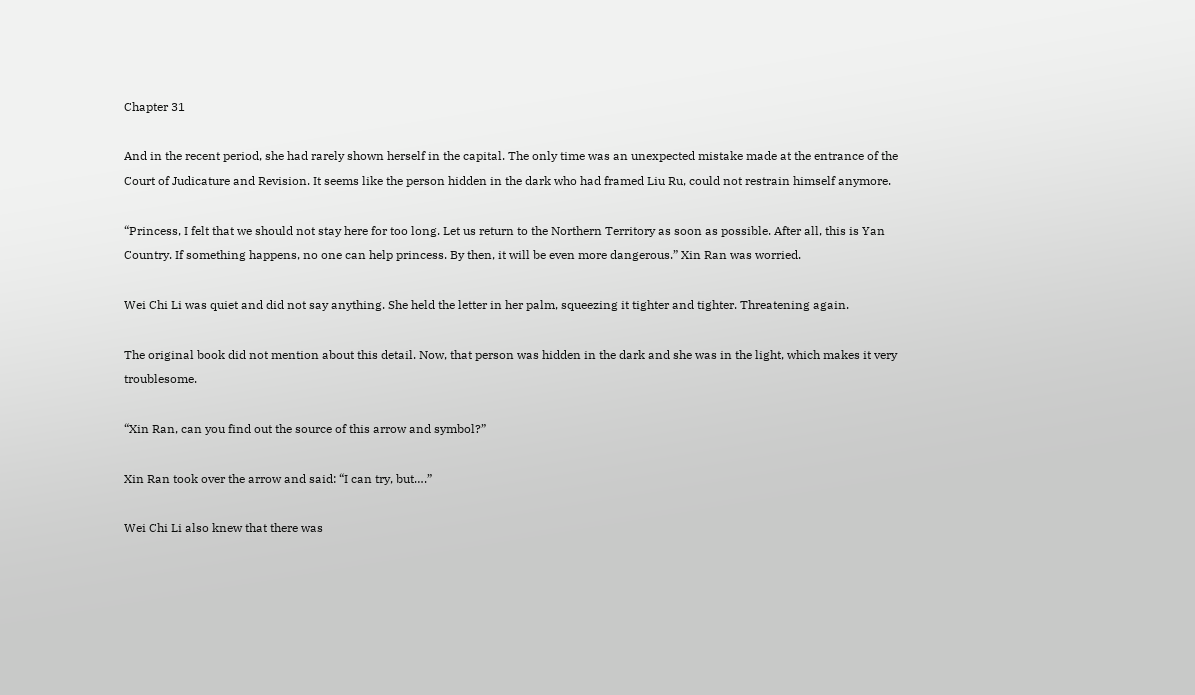Chapter 31

And in the recent period, she had rarely shown herself in the capital. The only time was an unexpected mistake made at the entrance of the Court of Judicature and Revision. It seems like the person hidden in the dark who had framed Liu Ru, could not restrain himself anymore.

“Princess, I felt that we should not stay here for too long. Let us return to the Northern Territory as soon as possible. After all, this is Yan Country. If something happens, no one can help princess. By then, it will be even more dangerous.” Xin Ran was worried.

Wei Chi Li was quiet and did not say anything. She held the letter in her palm, squeezing it tighter and tighter. Threatening again.

The original book did not mention about this detail. Now, that person was hidden in the dark and she was in the light, which makes it very troublesome.

“Xin Ran, can you find out the source of this arrow and symbol?”

Xin Ran took over the arrow and said: “I can try, but….”

Wei Chi Li also knew that there was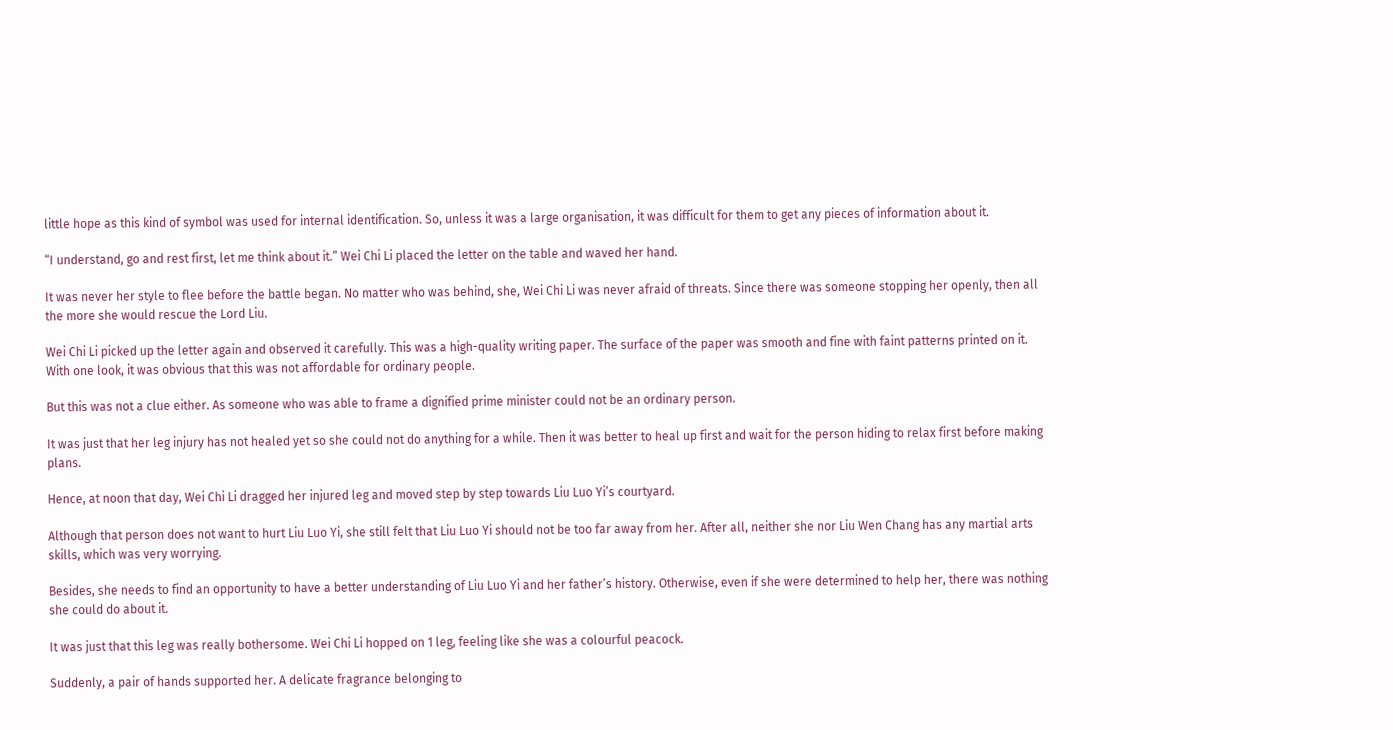little hope as this kind of symbol was used for internal identification. So, unless it was a large organisation, it was difficult for them to get any pieces of information about it.

“I understand, go and rest first, let me think about it.” Wei Chi Li placed the letter on the table and waved her hand.

It was never her style to flee before the battle began. No matter who was behind, she, Wei Chi Li was never afraid of threats. Since there was someone stopping her openly, then all the more she would rescue the Lord Liu.

Wei Chi Li picked up the letter again and observed it carefully. This was a high-quality writing paper. The surface of the paper was smooth and fine with faint patterns printed on it. With one look, it was obvious that this was not affordable for ordinary people.

But this was not a clue either. As someone who was able to frame a dignified prime minister could not be an ordinary person.

It was just that her leg injury has not healed yet so she could not do anything for a while. Then it was better to heal up first and wait for the person hiding to relax first before making plans.

Hence, at noon that day, Wei Chi Li dragged her injured leg and moved step by step towards Liu Luo Yi’s courtyard.

Although that person does not want to hurt Liu Luo Yi, she still felt that Liu Luo Yi should not be too far away from her. After all, neither she nor Liu Wen Chang has any martial arts skills, which was very worrying.

Besides, she needs to find an opportunity to have a better understanding of Liu Luo Yi and her father’s history. Otherwise, even if she were determined to help her, there was nothing she could do about it.

It was just that this leg was really bothersome. Wei Chi Li hopped on 1 leg, feeling like she was a colourful peacock.

Suddenly, a pair of hands supported her. A delicate fragrance belonging to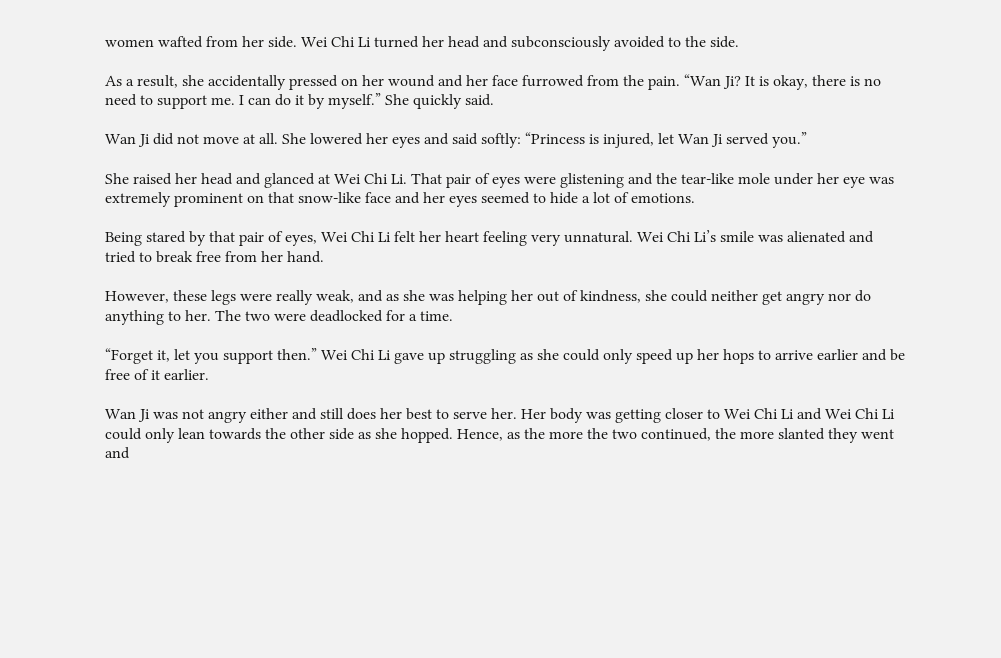women wafted from her side. Wei Chi Li turned her head and subconsciously avoided to the side.

As a result, she accidentally pressed on her wound and her face furrowed from the pain. “Wan Ji? It is okay, there is no need to support me. I can do it by myself.” She quickly said.

Wan Ji did not move at all. She lowered her eyes and said softly: “Princess is injured, let Wan Ji served you.”

She raised her head and glanced at Wei Chi Li. That pair of eyes were glistening and the tear-like mole under her eye was extremely prominent on that snow-like face and her eyes seemed to hide a lot of emotions.

Being stared by that pair of eyes, Wei Chi Li felt her heart feeling very unnatural. Wei Chi Li’s smile was alienated and tried to break free from her hand.

However, these legs were really weak, and as she was helping her out of kindness, she could neither get angry nor do anything to her. The two were deadlocked for a time.

“Forget it, let you support then.” Wei Chi Li gave up struggling as she could only speed up her hops to arrive earlier and be free of it earlier.

Wan Ji was not angry either and still does her best to serve her. Her body was getting closer to Wei Chi Li and Wei Chi Li could only lean towards the other side as she hopped. Hence, as the more the two continued, the more slanted they went and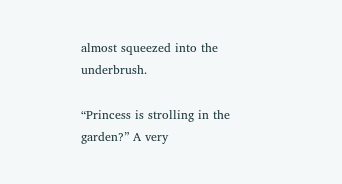almost squeezed into the underbrush.

“Princess is strolling in the garden?” A very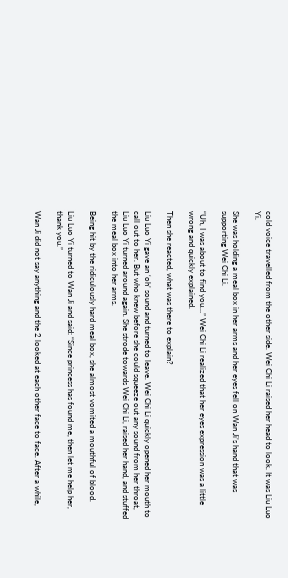cold voice travelled from the other side. Wei Chi Li raised her head to look. It was Liu Luo Yi.

She was holding a meal box in her arms and her eyes fell on Wan Ji’s hand that was supporting Wei Chi Li.

“Uh, I was about to find you…” Wei Chi Li realized that her eyes expression was a little wrong and quickly explained.

Then she reacted, what was there to explain?

Liu Luo Yi gave an ‘oh’ sound and turned to leave. Wei Chi Li quickly opened her mouth to call out to her. But who knew before she could squeeze out any sound from her throat, Liu Luo Yi turned around again. She strode towards Wei Chi Li, raised her hand, and stuffed the meal box into her arms.

Being hit by the ridiculously hard meal box, she almost vomited a mouthful of blood.

Liu Luo Yi turned to Wan Ji and said: “Since princess has found me, then let me help her, thank you.”

Wan Ji did not say anything and the 2 looked at each other face to face. After a while,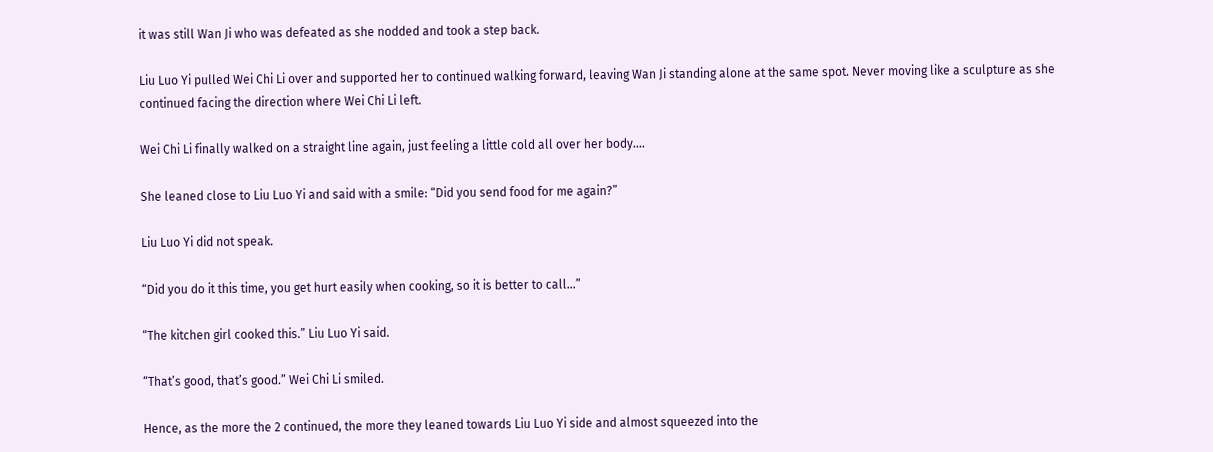it was still Wan Ji who was defeated as she nodded and took a step back.

Liu Luo Yi pulled Wei Chi Li over and supported her to continued walking forward, leaving Wan Ji standing alone at the same spot. Never moving like a sculpture as she continued facing the direction where Wei Chi Li left.

Wei Chi Li finally walked on a straight line again, just feeling a little cold all over her body….

She leaned close to Liu Luo Yi and said with a smile: “Did you send food for me again?”

Liu Luo Yi did not speak.

“Did you do it this time, you get hurt easily when cooking, so it is better to call…”

“The kitchen girl cooked this.” Liu Luo Yi said.

“That’s good, that’s good.” Wei Chi Li smiled.

Hence, as the more the 2 continued, the more they leaned towards Liu Luo Yi side and almost squeezed into the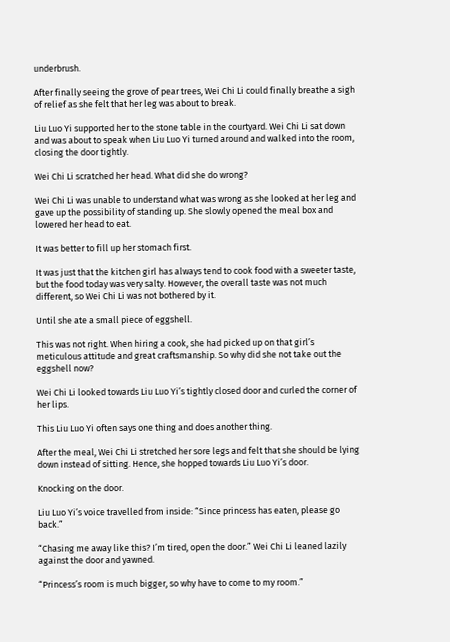underbrush.

After finally seeing the grove of pear trees, Wei Chi Li could finally breathe a sigh of relief as she felt that her leg was about to break.

Liu Luo Yi supported her to the stone table in the courtyard. Wei Chi Li sat down and was about to speak when Liu Luo Yi turned around and walked into the room, closing the door tightly.

Wei Chi Li scratched her head. What did she do wrong?

Wei Chi Li was unable to understand what was wrong as she looked at her leg and gave up the possibility of standing up. She slowly opened the meal box and lowered her head to eat.

It was better to fill up her stomach first.

It was just that the kitchen girl has always tend to cook food with a sweeter taste, but the food today was very salty. However, the overall taste was not much different, so Wei Chi Li was not bothered by it.

Until she ate a small piece of eggshell.

This was not right. When hiring a cook, she had picked up on that girl’s meticulous attitude and great craftsmanship. So why did she not take out the eggshell now?

Wei Chi Li looked towards Liu Luo Yi’s tightly closed door and curled the corner of her lips.

This Liu Luo Yi often says one thing and does another thing.

After the meal, Wei Chi Li stretched her sore legs and felt that she should be lying down instead of sitting. Hence, she hopped towards Liu Luo Yi’s door.

Knocking on the door.

Liu Luo Yi’s voice travelled from inside: “Since princess has eaten, please go back.”

“Chasing me away like this? I’m tired, open the door.” Wei Chi Li leaned lazily against the door and yawned.

“Princess’s room is much bigger, so why have to come to my room.”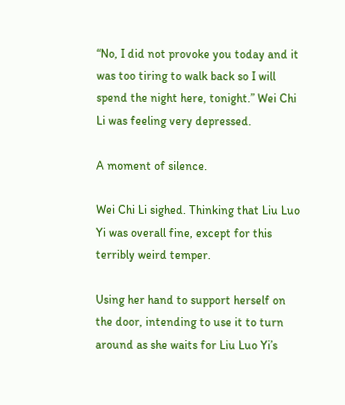“No, I did not provoke you today and it was too tiring to walk back so I will spend the night here, tonight.” Wei Chi Li was feeling very depressed.

A moment of silence.

Wei Chi Li sighed. Thinking that Liu Luo Yi was overall fine, except for this terribly weird temper.

Using her hand to support herself on the door, intending to use it to turn around as she waits for Liu Luo Yi’s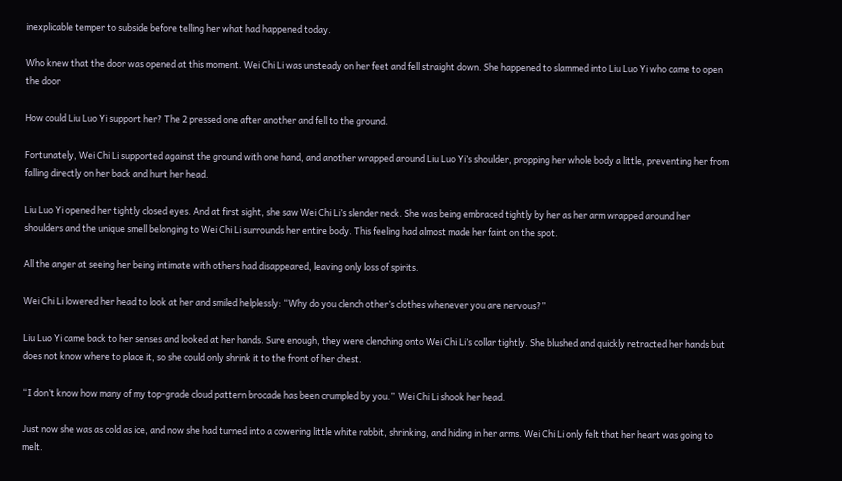inexplicable temper to subside before telling her what had happened today.

Who knew that the door was opened at this moment. Wei Chi Li was unsteady on her feet and fell straight down. She happened to slammed into Liu Luo Yi who came to open the door

How could Liu Luo Yi support her? The 2 pressed one after another and fell to the ground.

Fortunately, Wei Chi Li supported against the ground with one hand, and another wrapped around Liu Luo Yi’s shoulder, propping her whole body a little, preventing her from falling directly on her back and hurt her head.

Liu Luo Yi opened her tightly closed eyes. And at first sight, she saw Wei Chi Li’s slender neck. She was being embraced tightly by her as her arm wrapped around her shoulders and the unique smell belonging to Wei Chi Li surrounds her entire body. This feeling had almost made her faint on the spot.

All the anger at seeing her being intimate with others had disappeared, leaving only loss of spirits.

Wei Chi Li lowered her head to look at her and smiled helplessly: “Why do you clench other’s clothes whenever you are nervous?”

Liu Luo Yi came back to her senses and looked at her hands. Sure enough, they were clenching onto Wei Chi Li’s collar tightly. She blushed and quickly retracted her hands but does not know where to place it, so she could only shrink it to the front of her chest.

“I don’t know how many of my top-grade cloud pattern brocade has been crumpled by you.”  Wei Chi Li shook her head.

Just now she was as cold as ice, and now she had turned into a cowering little white rabbit, shrinking, and hiding in her arms. Wei Chi Li only felt that her heart was going to melt.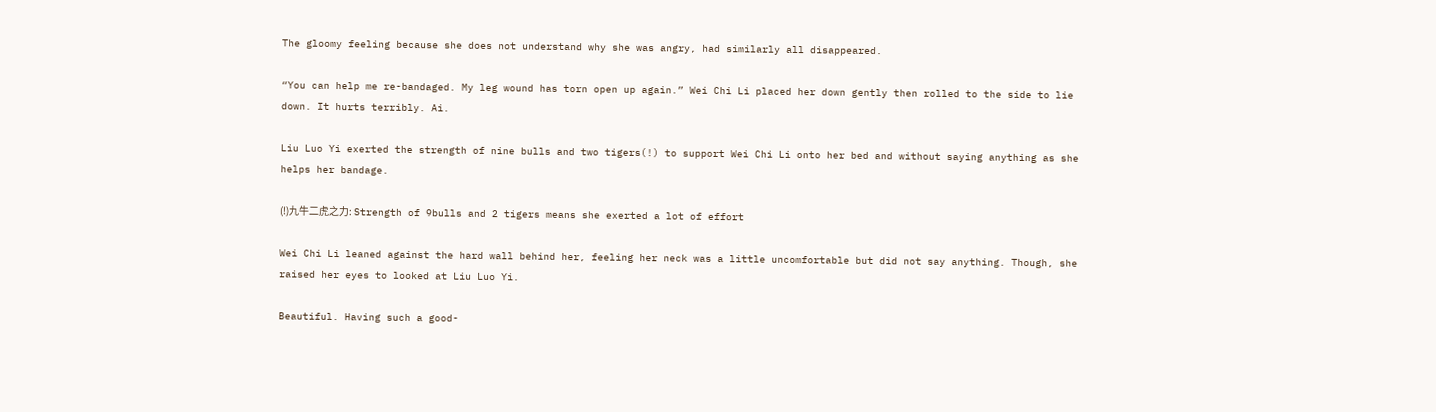The gloomy feeling because she does not understand why she was angry, had similarly all disappeared.

“You can help me re-bandaged. My leg wound has torn open up again.” Wei Chi Li placed her down gently then rolled to the side to lie down. It hurts terribly. Ai.

Liu Luo Yi exerted the strength of nine bulls and two tigers(!) to support Wei Chi Li onto her bed and without saying anything as she helps her bandage.

(!)九牛二虎之力: Strength of 9bulls and 2 tigers means she exerted a lot of effort

Wei Chi Li leaned against the hard wall behind her, feeling her neck was a little uncomfortable but did not say anything. Though, she raised her eyes to looked at Liu Luo Yi.

Beautiful. Having such a good-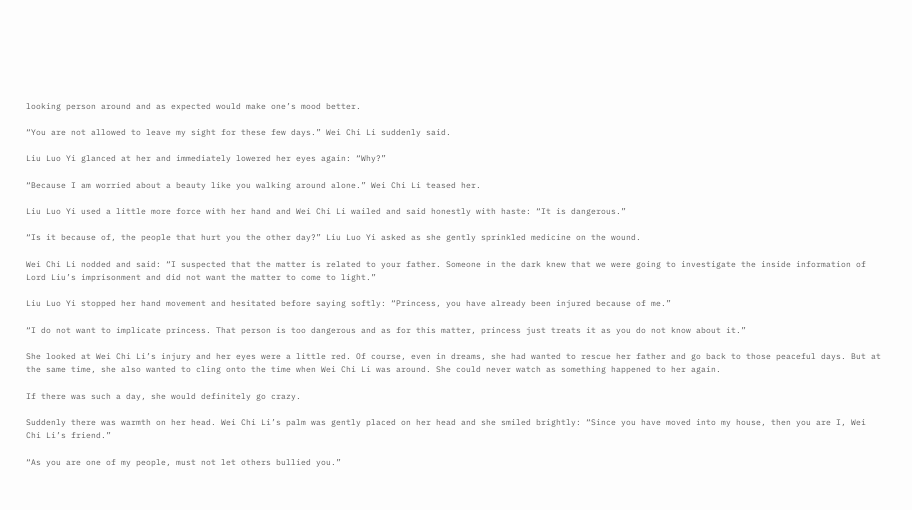looking person around and as expected would make one’s mood better.

“You are not allowed to leave my sight for these few days.” Wei Chi Li suddenly said.

Liu Luo Yi glanced at her and immediately lowered her eyes again: “Why?”

“Because I am worried about a beauty like you walking around alone.” Wei Chi Li teased her.

Liu Luo Yi used a little more force with her hand and Wei Chi Li wailed and said honestly with haste: “It is dangerous.”

“Is it because of, the people that hurt you the other day?” Liu Luo Yi asked as she gently sprinkled medicine on the wound.

Wei Chi Li nodded and said: “I suspected that the matter is related to your father. Someone in the dark knew that we were going to investigate the inside information of Lord Liu’s imprisonment and did not want the matter to come to light.”

Liu Luo Yi stopped her hand movement and hesitated before saying softly: “Princess, you have already been injured because of me.”

“I do not want to implicate princess. That person is too dangerous and as for this matter, princess just treats it as you do not know about it.”

She looked at Wei Chi Li’s injury and her eyes were a little red. Of course, even in dreams, she had wanted to rescue her father and go back to those peaceful days. But at the same time, she also wanted to cling onto the time when Wei Chi Li was around. She could never watch as something happened to her again.

If there was such a day, she would definitely go crazy.

Suddenly there was warmth on her head. Wei Chi Li’s palm was gently placed on her head and she smiled brightly: “Since you have moved into my house, then you are I, Wei Chi Li’s friend.”

“As you are one of my people, must not let others bullied you.”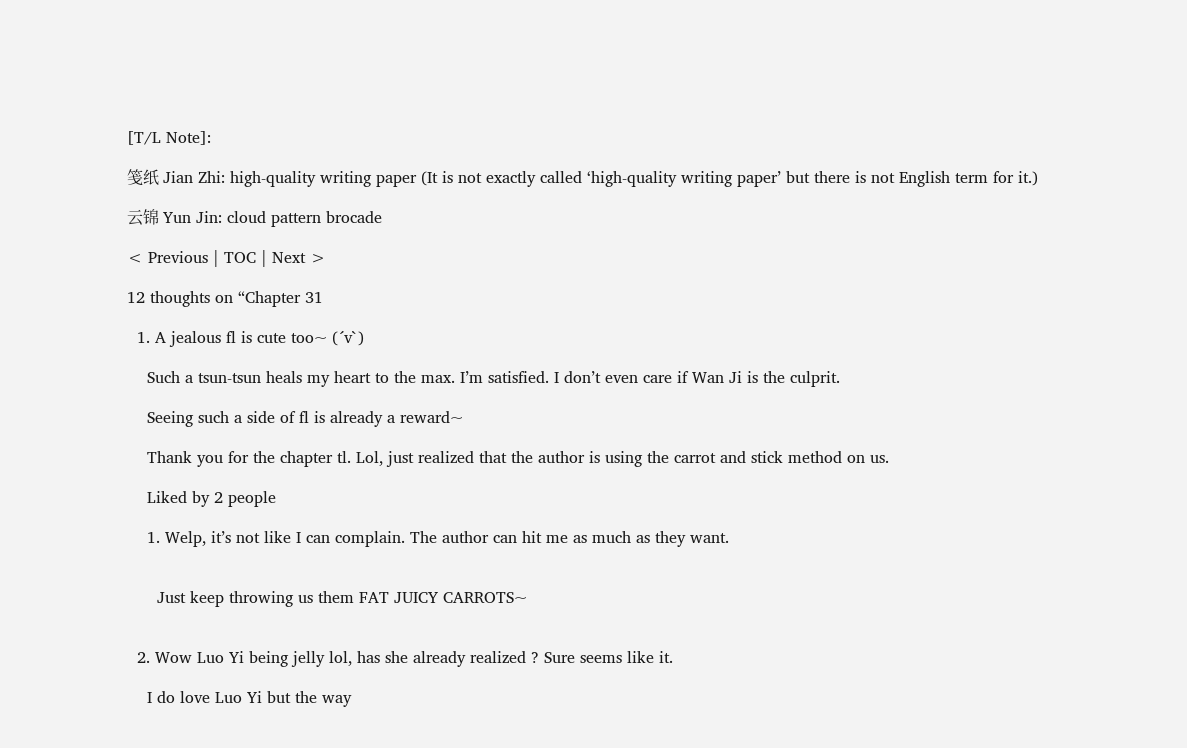[T/L Note]:

笺纸 Jian Zhi: high-quality writing paper (It is not exactly called ‘high-quality writing paper’ but there is not English term for it.)

云锦 Yun Jin: cloud pattern brocade

< Previous | TOC | Next >

12 thoughts on “Chapter 31

  1. A jealous fl is cute too~ (´v`)

    Such a tsun-tsun heals my heart to the max. I’m satisfied. I don’t even care if Wan Ji is the culprit.

    Seeing such a side of fl is already a reward~

    Thank you for the chapter tl. Lol, just realized that the author is using the carrot and stick method on us.

    Liked by 2 people

    1. Welp, it’s not like I can complain. The author can hit me as much as they want.


      Just keep throwing us them FAT JUICY CARROTS~


  2. Wow Luo Yi being jelly lol, has she already realized ? Sure seems like it.

    I do love Luo Yi but the way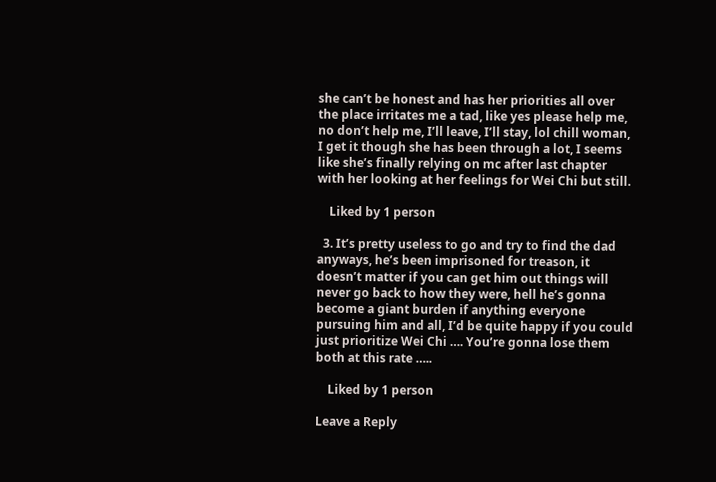she can’t be honest and has her priorities all over the place irritates me a tad, like yes please help me, no don’t help me, I’ll leave, I’ll stay, lol chill woman, I get it though she has been through a lot, I seems like she’s finally relying on mc after last chapter with her looking at her feelings for Wei Chi but still.

    Liked by 1 person

  3. It’s pretty useless to go and try to find the dad anyways, he’s been imprisoned for treason, it doesn’t matter if you can get him out things will never go back to how they were, hell he’s gonna become a giant burden if anything everyone pursuing him and all, I’d be quite happy if you could just prioritize Wei Chi …. You’re gonna lose them both at this rate …..

    Liked by 1 person

Leave a Reply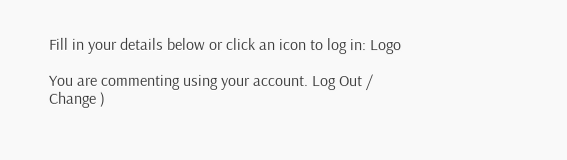Fill in your details below or click an icon to log in: Logo

You are commenting using your account. Log Out /  Change )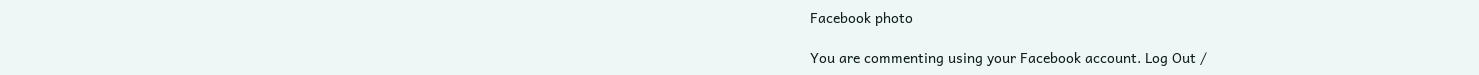Facebook photo

You are commenting using your Facebook account. Log Out /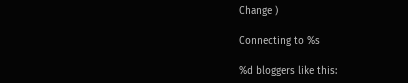Change )

Connecting to %s

%d bloggers like this: